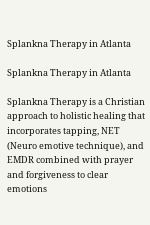Splankna Therapy in Atlanta

Splankna Therapy in Atlanta

Splankna Therapy is a Christian approach to holistic healing that incorporates tapping, NET (Neuro emotive technique), and EMDR combined with prayer and forgiveness to clear emotions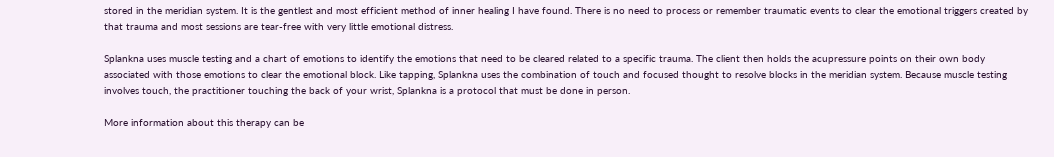stored in the meridian system. It is the gentlest and most efficient method of inner healing I have found. There is no need to process or remember traumatic events to clear the emotional triggers created by that trauma and most sessions are tear-free with very little emotional distress.

Splankna uses muscle testing and a chart of emotions to identify the emotions that need to be cleared related to a specific trauma. The client then holds the acupressure points on their own body associated with those emotions to clear the emotional block. Like tapping, Splankna uses the combination of touch and focused thought to resolve blocks in the meridian system. Because muscle testing involves touch, the practitioner touching the back of your wrist, Splankna is a protocol that must be done in person.

More information about this therapy can be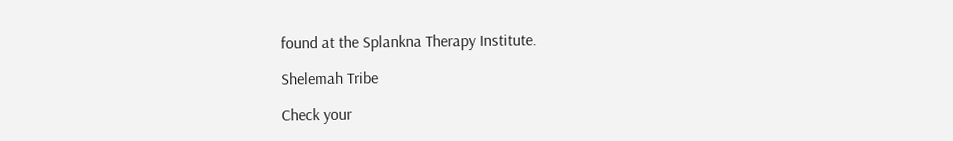found at the Splankna Therapy Institute.

Shelemah Tribe

Check your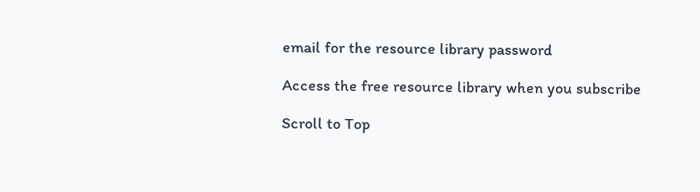email for the resource library password

Access the free resource library when you subscribe

Scroll to Top